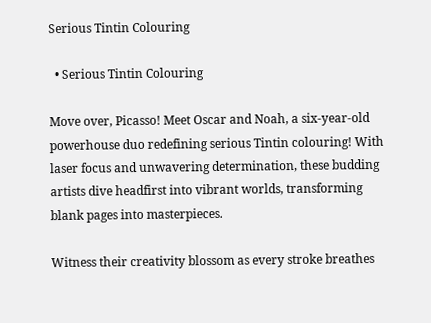Serious Tintin Colouring

  • Serious Tintin Colouring

Move over, Picasso! Meet Oscar and Noah, a six-year-old powerhouse duo redefining serious Tintin colouring! With laser focus and unwavering determination, these budding artists dive headfirst into vibrant worlds, transforming blank pages into masterpieces.

Witness their creativity blossom as every stroke breathes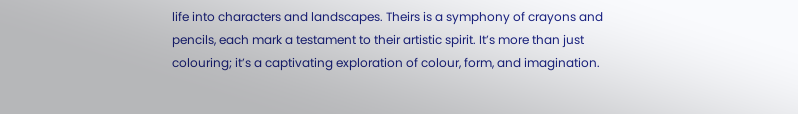life into characters and landscapes. Theirs is a symphony of crayons and pencils, each mark a testament to their artistic spirit. It’s more than just colouring; it’s a captivating exploration of colour, form, and imagination.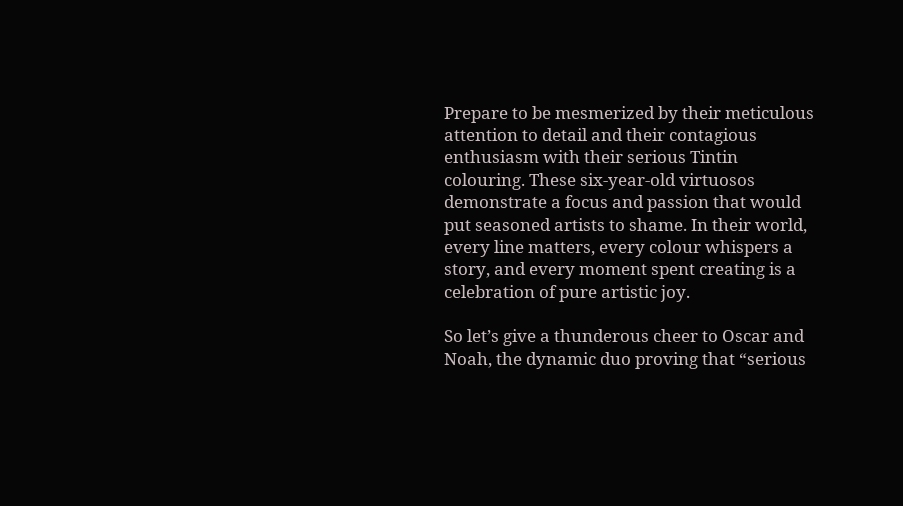Prepare to be mesmerized by their meticulous attention to detail and their contagious enthusiasm with their serious Tintin colouring. These six-year-old virtuosos demonstrate a focus and passion that would put seasoned artists to shame. In their world, every line matters, every colour whispers a story, and every moment spent creating is a celebration of pure artistic joy.

So let’s give a thunderous cheer to Oscar and Noah, the dynamic duo proving that “serious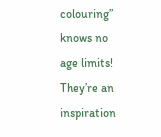colouring” knows no age limits! They’re an inspiration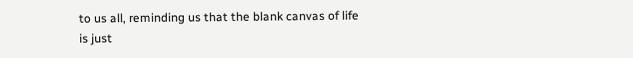to us all, reminding us that the blank canvas of life is just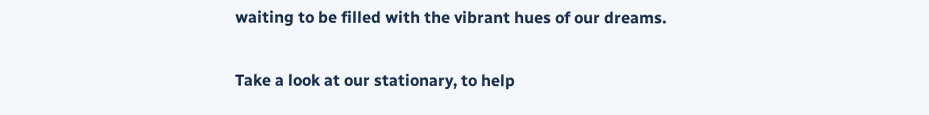waiting to be filled with the vibrant hues of our dreams.

Take a look at our stationary, to help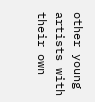other young artists with their own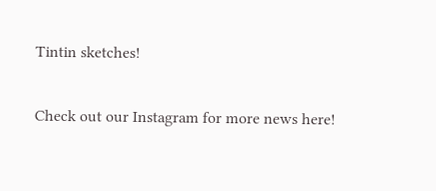Tintin sketches!

Check out our Instagram for more news here!